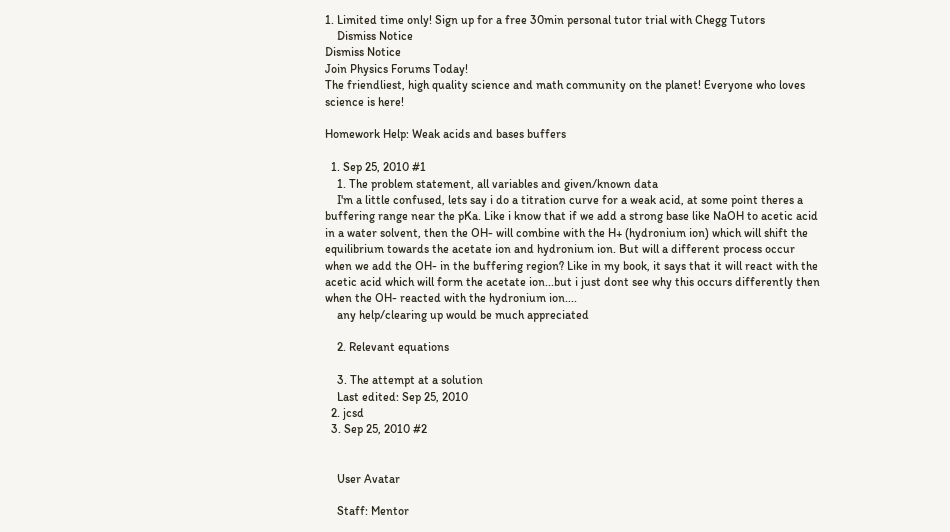1. Limited time only! Sign up for a free 30min personal tutor trial with Chegg Tutors
    Dismiss Notice
Dismiss Notice
Join Physics Forums Today!
The friendliest, high quality science and math community on the planet! Everyone who loves science is here!

Homework Help: Weak acids and bases buffers

  1. Sep 25, 2010 #1
    1. The problem statement, all variables and given/known data
    I'm a little confused, lets say i do a titration curve for a weak acid, at some point theres a buffering range near the pKa. Like i know that if we add a strong base like NaOH to acetic acid in a water solvent, then the OH- will combine with the H+ (hydronium ion) which will shift the equilibrium towards the acetate ion and hydronium ion. But will a different process occur when we add the OH- in the buffering region? Like in my book, it says that it will react with the acetic acid which will form the acetate ion...but i just dont see why this occurs differently then when the OH- reacted with the hydronium ion....
    any help/clearing up would be much appreciated

    2. Relevant equations

    3. The attempt at a solution
    Last edited: Sep 25, 2010
  2. jcsd
  3. Sep 25, 2010 #2


    User Avatar

    Staff: Mentor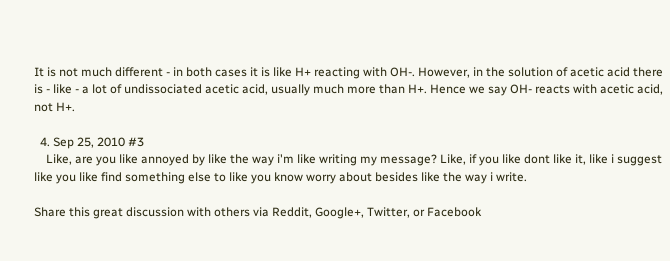It is not much different - in both cases it is like H+ reacting with OH-. However, in the solution of acetic acid there is - like - a lot of undissociated acetic acid, usually much more than H+. Hence we say OH- reacts with acetic acid, not H+.

  4. Sep 25, 2010 #3
    Like, are you like annoyed by like the way i'm like writing my message? Like, if you like dont like it, like i suggest like you like find something else to like you know worry about besides like the way i write.

Share this great discussion with others via Reddit, Google+, Twitter, or Facebook